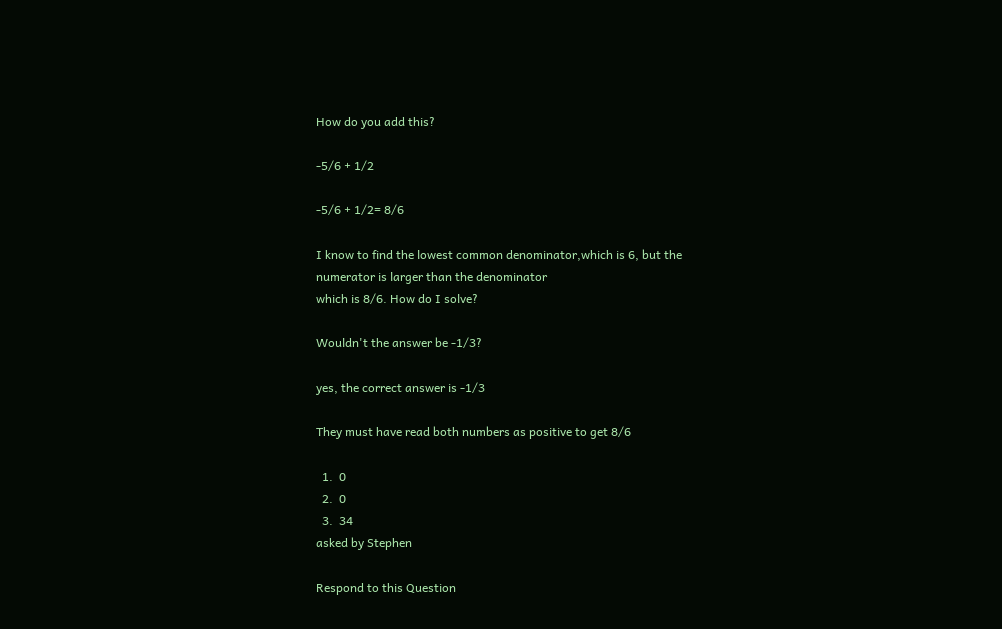How do you add this?

-5/6 + 1/2

-5/6 + 1/2= 8/6

I know to find the lowest common denominator,which is 6, but the
numerator is larger than the denominator
which is 8/6. How do I solve?

Wouldn't the answer be -1/3?

yes, the correct answer is -1/3

They must have read both numbers as positive to get 8/6

  1.  0
  2.  0
  3.  34
asked by Stephen

Respond to this Question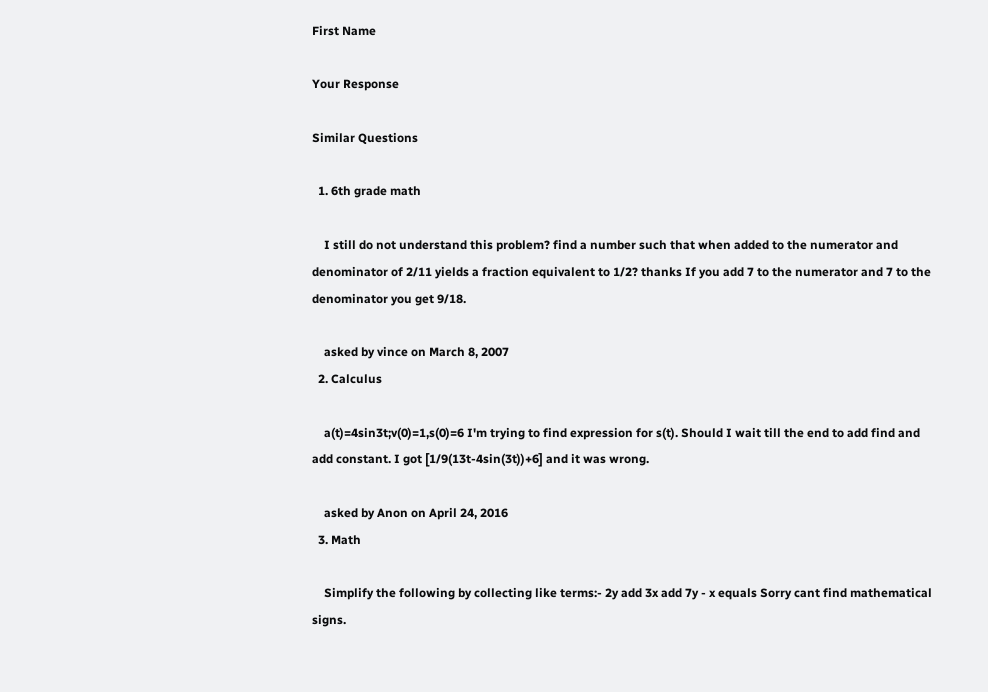First Name

Your Response

Similar Questions

  1. 6th grade math

    I still do not understand this problem? find a number such that when added to the numerator and denominator of 2/11 yields a fraction equivalent to 1/2? thanks If you add 7 to the numerator and 7 to the denominator you get 9/18.

    asked by vince on March 8, 2007
  2. Calculus

    a(t)=4sin3t;v(0)=1,s(0)=6 I'm trying to find expression for s(t). Should I wait till the end to add find and add constant. I got [1/9(13t-4sin(3t))+6] and it was wrong.

    asked by Anon on April 24, 2016
  3. Math

    Simplify the following by collecting like terms:- 2y add 3x add 7y - x equals Sorry cant find mathematical signs.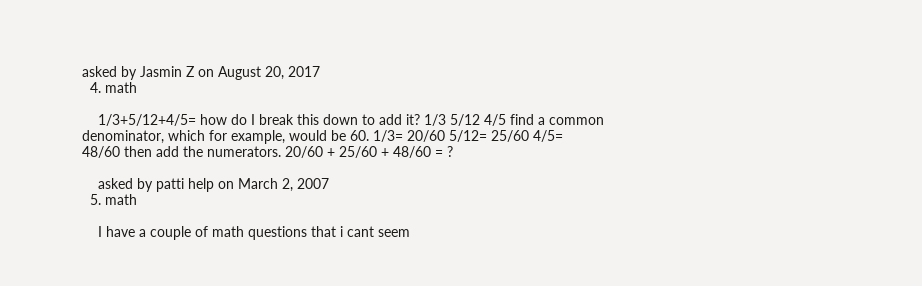asked by Jasmin Z on August 20, 2017
  4. math

    1/3+5/12+4/5= how do I break this down to add it? 1/3 5/12 4/5 find a common denominator, which for example, would be 60. 1/3= 20/60 5/12= 25/60 4/5= 48/60 then add the numerators. 20/60 + 25/60 + 48/60 = ?

    asked by patti help on March 2, 2007
  5. math

    I have a couple of math questions that i cant seem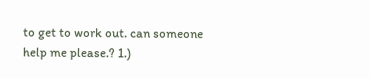to get to work out. can someone help me please.? 1.)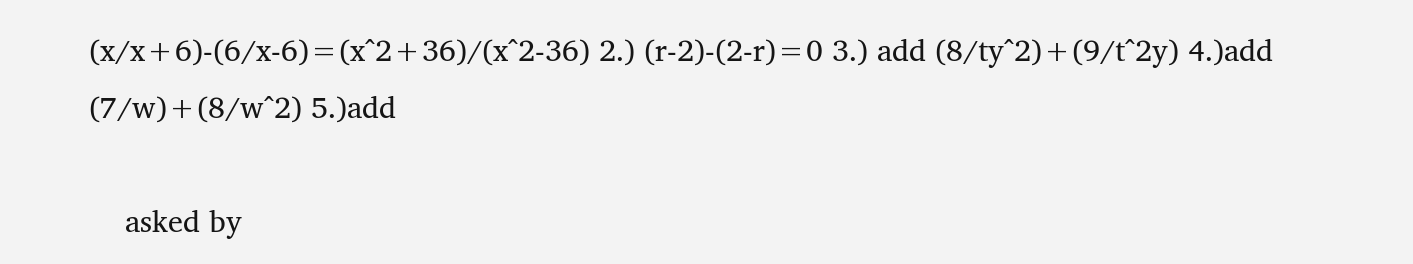(x/x+6)-(6/x-6)=(x^2+36)/(x^2-36) 2.) (r-2)-(2-r)=0 3.) add (8/ty^2)+(9/t^2y) 4.)add (7/w)+(8/w^2) 5.)add

    asked by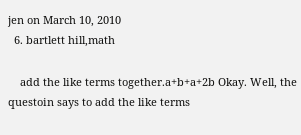jen on March 10, 2010
  6. bartlett hill,math

    add the like terms together.a+b+a+2b Okay. Well, the questoin says to add the like terms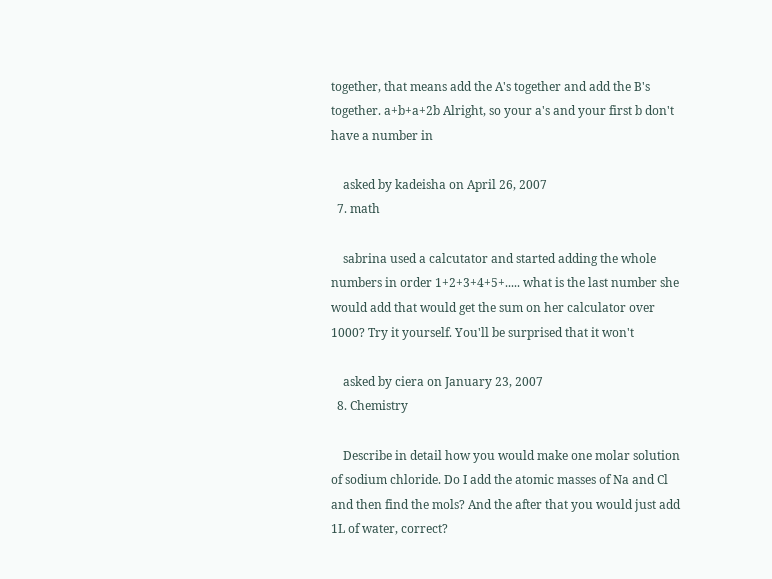together, that means add the A's together and add the B's together. a+b+a+2b Alright, so your a's and your first b don't have a number in

    asked by kadeisha on April 26, 2007
  7. math

    sabrina used a calcutator and started adding the whole numbers in order 1+2+3+4+5+..... what is the last number she would add that would get the sum on her calculator over 1000? Try it yourself. You'll be surprised that it won't

    asked by ciera on January 23, 2007
  8. Chemistry

    Describe in detail how you would make one molar solution of sodium chloride. Do I add the atomic masses of Na and Cl and then find the mols? And the after that you would just add 1L of water, correct?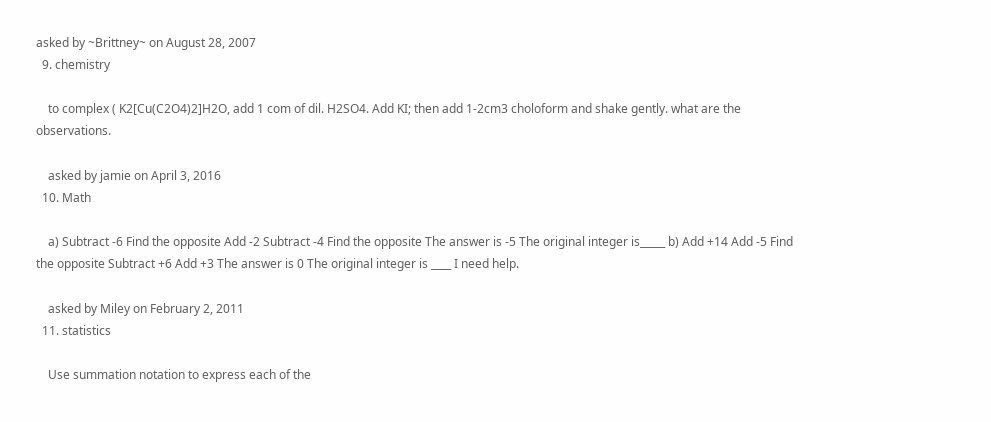asked by ~Brittney~ on August 28, 2007
  9. chemistry

    to complex ( K2[Cu(C2O4)2]H2O, add 1 com of dil. H2SO4. Add KI; then add 1-2cm3 choloform and shake gently. what are the observations.

    asked by jamie on April 3, 2016
  10. Math

    a) Subtract -6 Find the opposite Add -2 Subtract -4 Find the opposite The answer is -5 The original integer is_____ b) Add +14 Add -5 Find the opposite Subtract +6 Add +3 The answer is 0 The original integer is ____ I need help.

    asked by Miley on February 2, 2011
  11. statistics

    Use summation notation to express each of the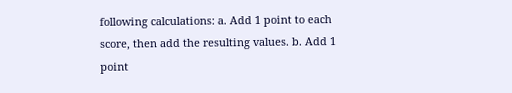following calculations: a. Add 1 point to each score, then add the resulting values. b. Add 1 point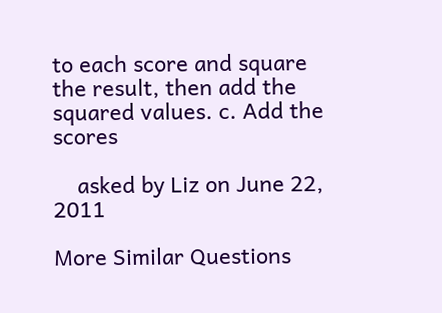to each score and square the result, then add the squared values. c. Add the scores

    asked by Liz on June 22, 2011

More Similar Questions